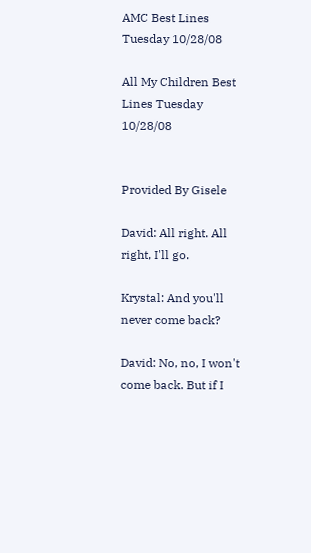AMC Best Lines Tuesday 10/28/08

All My Children Best Lines Tuesday 10/28/08


Provided By Gisele

David: All right. All right, I'll go.

Krystal: And you'll never come back?

David: No, no, I won't come back. But if I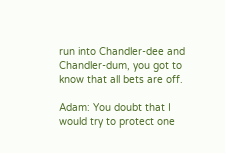run into Chandler-dee and Chandler-dum, you got to know that all bets are off.

Adam: You doubt that I would try to protect one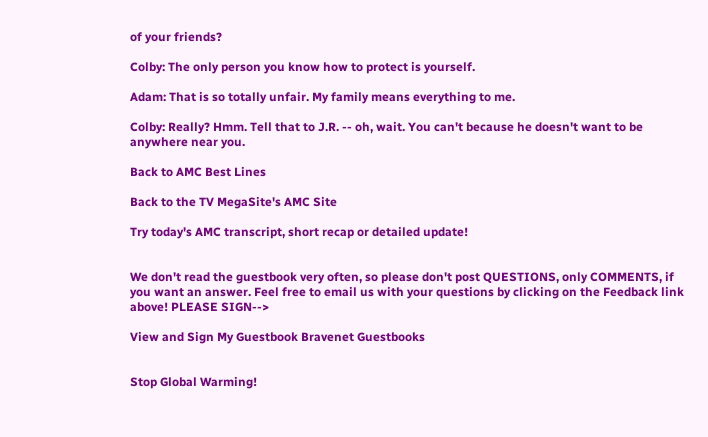of your friends?

Colby: The only person you know how to protect is yourself.

Adam: That is so totally unfair. My family means everything to me.

Colby: Really? Hmm. Tell that to J.R. -- oh, wait. You can't because he doesn't want to be anywhere near you.

Back to AMC Best Lines

Back to the TV MegaSite's AMC Site

Try today's AMC transcript, short recap or detailed update!


We don't read the guestbook very often, so please don't post QUESTIONS, only COMMENTS, if you want an answer. Feel free to email us with your questions by clicking on the Feedback link above! PLEASE SIGN-->

View and Sign My Guestbook Bravenet Guestbooks


Stop Global Warming!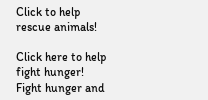Click to help rescue animals!

Click here to help fight hunger!
Fight hunger and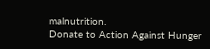malnutrition.
Donate to Action Against Hunger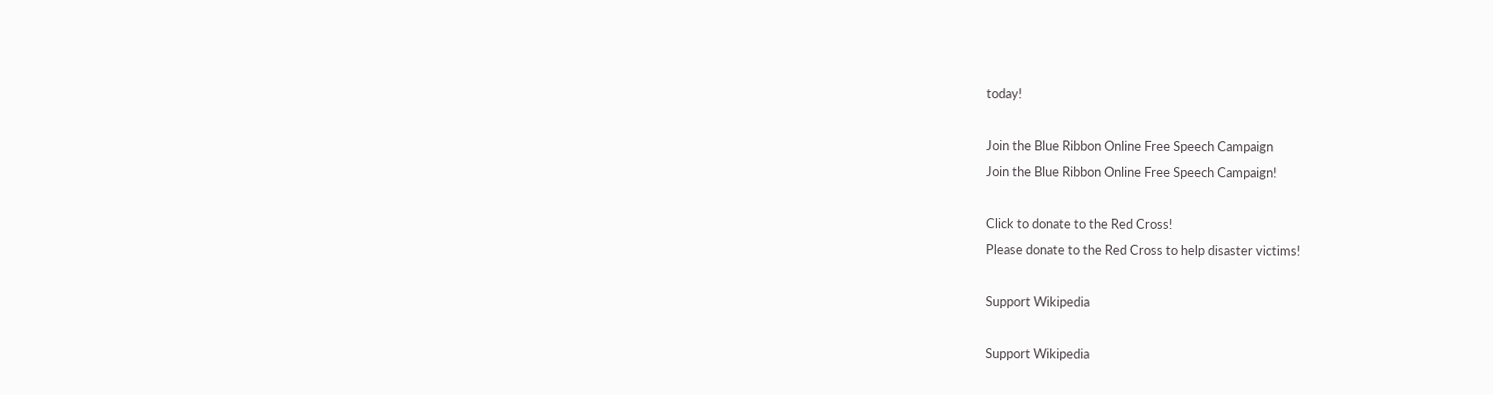today!

Join the Blue Ribbon Online Free Speech Campaign
Join the Blue Ribbon Online Free Speech Campaign!

Click to donate to the Red Cross!
Please donate to the Red Cross to help disaster victims!

Support Wikipedia

Support Wikipedia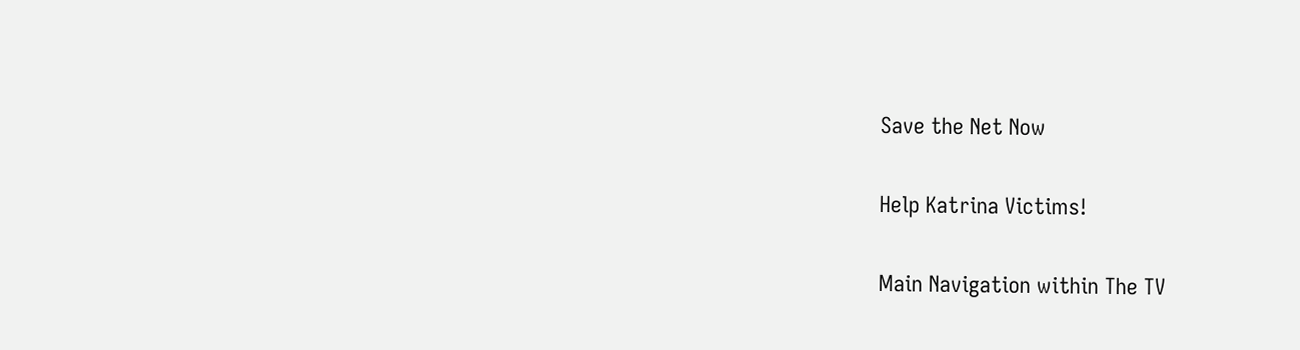Save the Net Now

Help Katrina Victims!

Main Navigation within The TV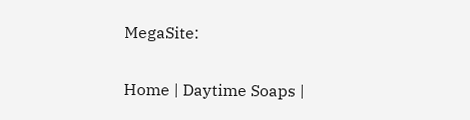MegaSite:

Home | Daytime Soaps |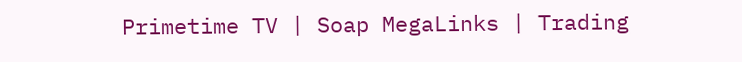Primetime TV | Soap MegaLinks | Trading